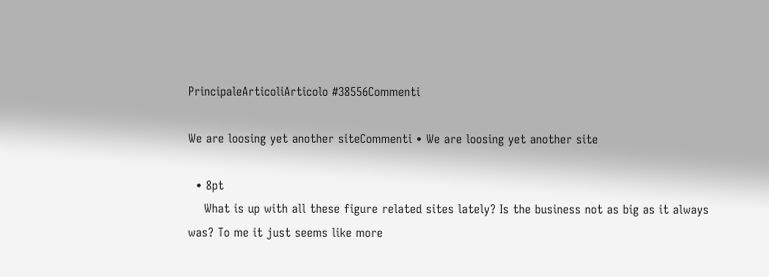PrincipaleArticoliArticolo #38556Commenti

We are loosing yet another siteCommenti • We are loosing yet another site

  • 8pt
    What is up with all these figure related sites lately? Is the business not as big as it always was? To me it just seems like more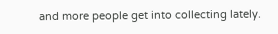and more people get into collecting lately.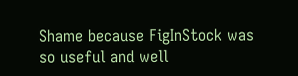Shame because FigInStock was so useful and well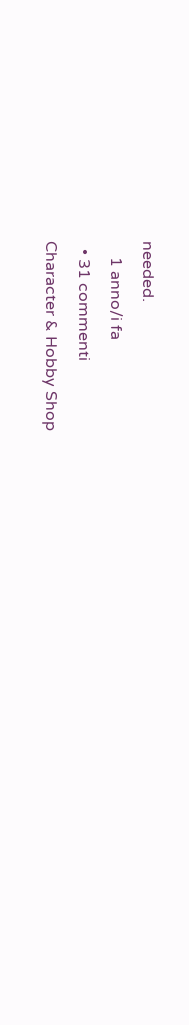needed.
    1 anno/i fa
  • 31 commenti
Character & Hobby Shop